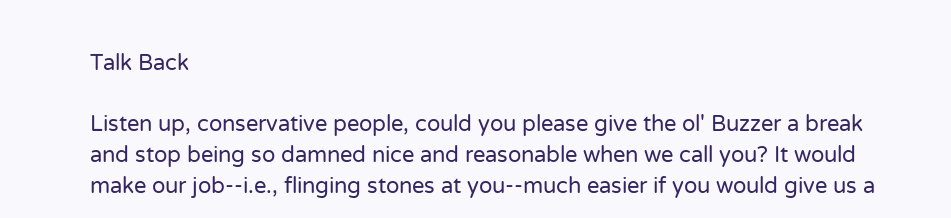Talk Back

Listen up, conservative people, could you please give the ol' Buzzer a break and stop being so damned nice and reasonable when we call you? It would make our job--i.e., flinging stones at you--much easier if you would give us a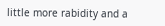little more rabidity and a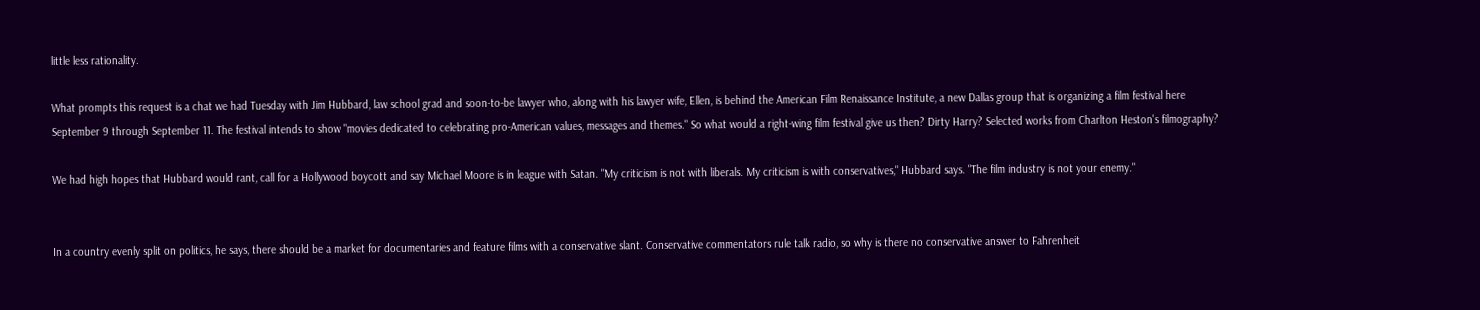little less rationality.

What prompts this request is a chat we had Tuesday with Jim Hubbard, law school grad and soon-to-be lawyer who, along with his lawyer wife, Ellen, is behind the American Film Renaissance Institute, a new Dallas group that is organizing a film festival here September 9 through September 11. The festival intends to show "movies dedicated to celebrating pro-American values, messages and themes." So what would a right-wing film festival give us then? Dirty Harry? Selected works from Charlton Heston's filmography?

We had high hopes that Hubbard would rant, call for a Hollywood boycott and say Michael Moore is in league with Satan. "My criticism is not with liberals. My criticism is with conservatives," Hubbard says. "The film industry is not your enemy."


In a country evenly split on politics, he says, there should be a market for documentaries and feature films with a conservative slant. Conservative commentators rule talk radio, so why is there no conservative answer to Fahrenheit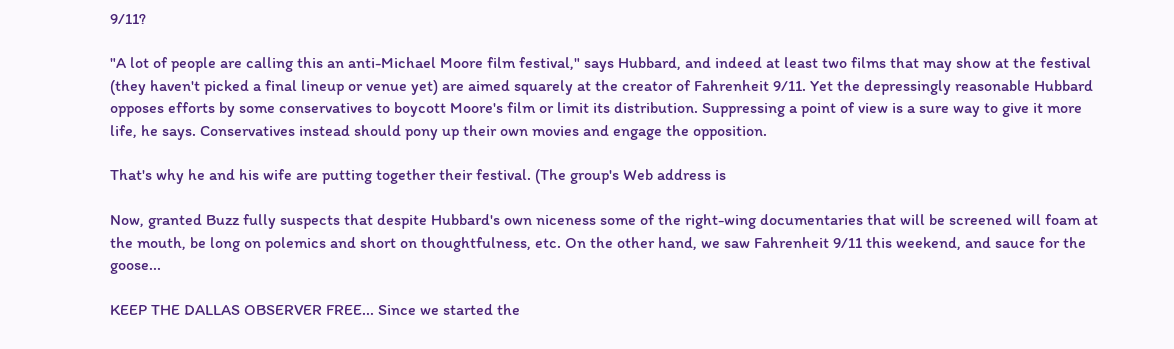9/11?

"A lot of people are calling this an anti-Michael Moore film festival," says Hubbard, and indeed at least two films that may show at the festival (they haven't picked a final lineup or venue yet) are aimed squarely at the creator of Fahrenheit 9/11. Yet the depressingly reasonable Hubbard opposes efforts by some conservatives to boycott Moore's film or limit its distribution. Suppressing a point of view is a sure way to give it more life, he says. Conservatives instead should pony up their own movies and engage the opposition.

That's why he and his wife are putting together their festival. (The group's Web address is

Now, granted Buzz fully suspects that despite Hubbard's own niceness some of the right-wing documentaries that will be screened will foam at the mouth, be long on polemics and short on thoughtfulness, etc. On the other hand, we saw Fahrenheit 9/11 this weekend, and sauce for the goose...

KEEP THE DALLAS OBSERVER FREE... Since we started the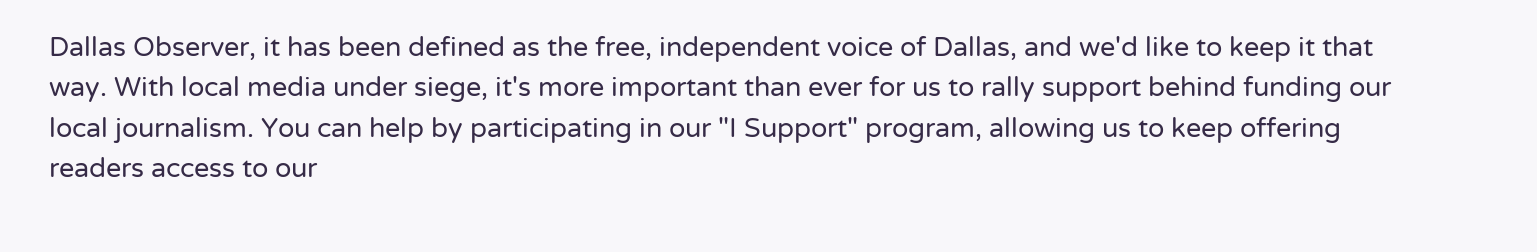Dallas Observer, it has been defined as the free, independent voice of Dallas, and we'd like to keep it that way. With local media under siege, it's more important than ever for us to rally support behind funding our local journalism. You can help by participating in our "I Support" program, allowing us to keep offering readers access to our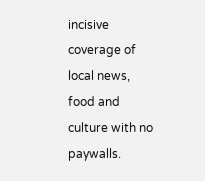incisive coverage of local news, food and culture with no paywalls.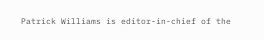Patrick Williams is editor-in-chief of the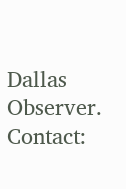Dallas Observer.
Contact: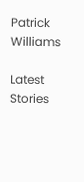Patrick Williams

Latest Stories